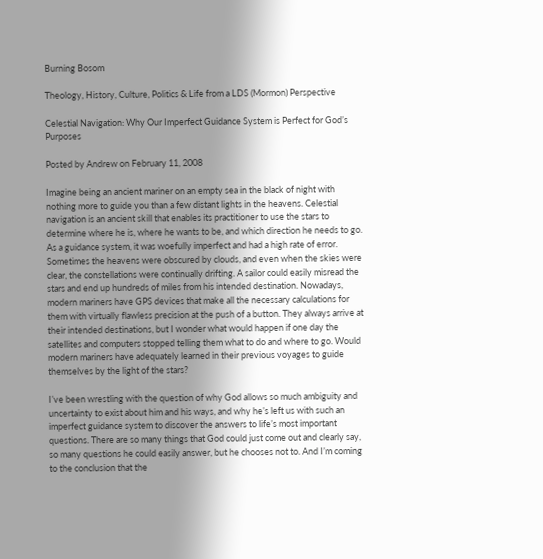Burning Bosom

Theology, History, Culture, Politics & Life from a LDS (Mormon) Perspective

Celestial Navigation: Why Our Imperfect Guidance System is Perfect for God’s Purposes

Posted by Andrew on February 11, 2008

Imagine being an ancient mariner on an empty sea in the black of night with nothing more to guide you than a few distant lights in the heavens. Celestial navigation is an ancient skill that enables its practitioner to use the stars to determine where he is, where he wants to be, and which direction he needs to go. As a guidance system, it was woefully imperfect and had a high rate of error. Sometimes the heavens were obscured by clouds, and even when the skies were clear, the constellations were continually drifting. A sailor could easily misread the stars and end up hundreds of miles from his intended destination. Nowadays, modern mariners have GPS devices that make all the necessary calculations for them with virtually flawless precision at the push of a button. They always arrive at their intended destinations, but I wonder what would happen if one day the satellites and computers stopped telling them what to do and where to go. Would modern mariners have adequately learned in their previous voyages to guide themselves by the light of the stars?

I’ve been wrestling with the question of why God allows so much ambiguity and uncertainty to exist about him and his ways, and why he’s left us with such an imperfect guidance system to discover the answers to life’s most important questions. There are so many things that God could just come out and clearly say, so many questions he could easily answer, but he chooses not to. And I’m coming to the conclusion that the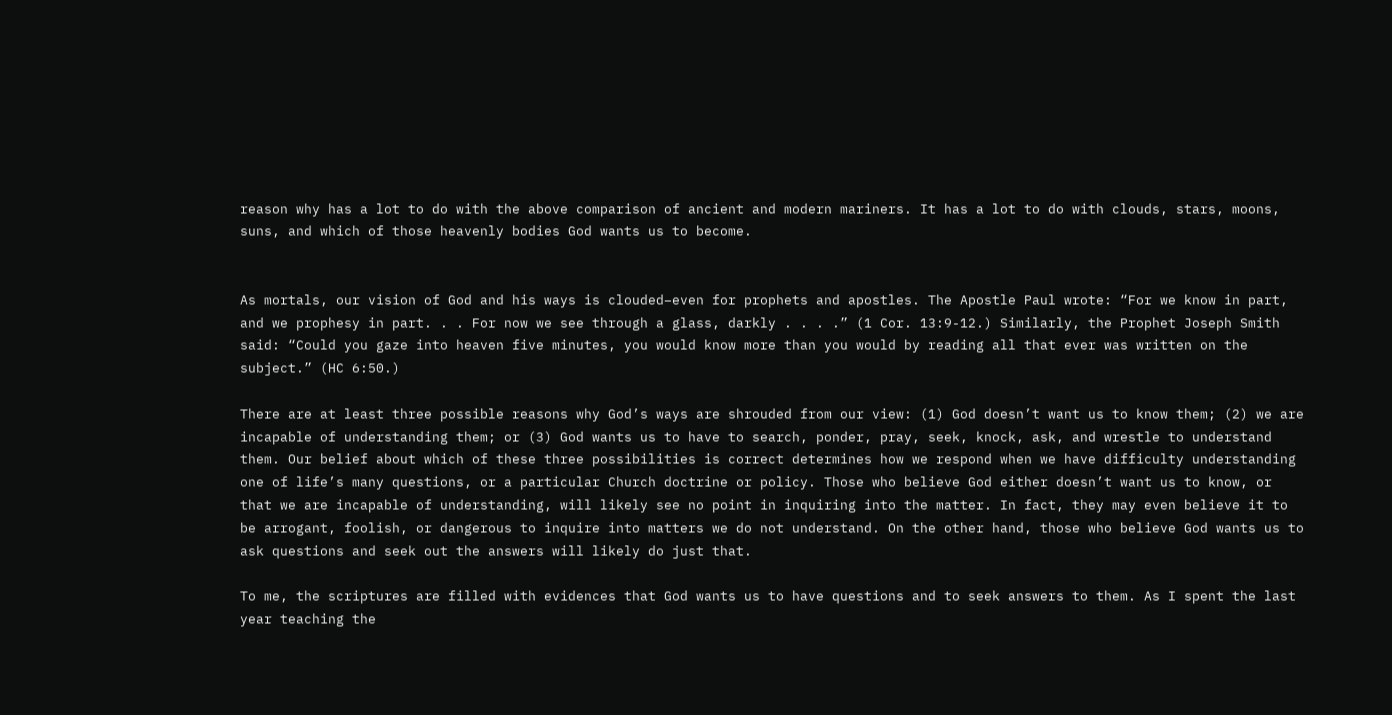reason why has a lot to do with the above comparison of ancient and modern mariners. It has a lot to do with clouds, stars, moons, suns, and which of those heavenly bodies God wants us to become.


As mortals, our vision of God and his ways is clouded–even for prophets and apostles. The Apostle Paul wrote: “For we know in part, and we prophesy in part. . . For now we see through a glass, darkly . . . .” (1 Cor. 13:9-12.) Similarly, the Prophet Joseph Smith said: “Could you gaze into heaven five minutes, you would know more than you would by reading all that ever was written on the subject.” (HC 6:50.)

There are at least three possible reasons why God’s ways are shrouded from our view: (1) God doesn’t want us to know them; (2) we are incapable of understanding them; or (3) God wants us to have to search, ponder, pray, seek, knock, ask, and wrestle to understand them. Our belief about which of these three possibilities is correct determines how we respond when we have difficulty understanding one of life’s many questions, or a particular Church doctrine or policy. Those who believe God either doesn’t want us to know, or that we are incapable of understanding, will likely see no point in inquiring into the matter. In fact, they may even believe it to be arrogant, foolish, or dangerous to inquire into matters we do not understand. On the other hand, those who believe God wants us to ask questions and seek out the answers will likely do just that.

To me, the scriptures are filled with evidences that God wants us to have questions and to seek answers to them. As I spent the last year teaching the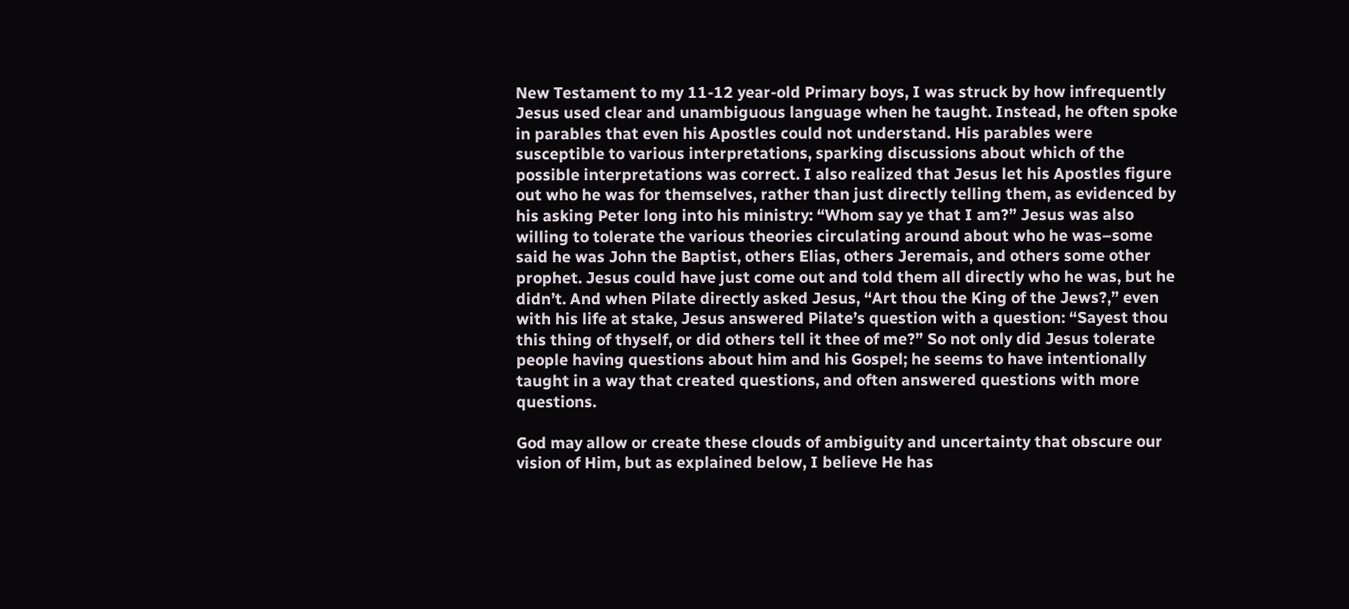New Testament to my 11-12 year-old Primary boys, I was struck by how infrequently Jesus used clear and unambiguous language when he taught. Instead, he often spoke in parables that even his Apostles could not understand. His parables were susceptible to various interpretations, sparking discussions about which of the possible interpretations was correct. I also realized that Jesus let his Apostles figure out who he was for themselves, rather than just directly telling them, as evidenced by his asking Peter long into his ministry: “Whom say ye that I am?” Jesus was also willing to tolerate the various theories circulating around about who he was–some said he was John the Baptist, others Elias, others Jeremais, and others some other prophet. Jesus could have just come out and told them all directly who he was, but he didn’t. And when Pilate directly asked Jesus, “Art thou the King of the Jews?,” even with his life at stake, Jesus answered Pilate’s question with a question: “Sayest thou this thing of thyself, or did others tell it thee of me?” So not only did Jesus tolerate people having questions about him and his Gospel; he seems to have intentionally taught in a way that created questions, and often answered questions with more questions.

God may allow or create these clouds of ambiguity and uncertainty that obscure our vision of Him, but as explained below, I believe He has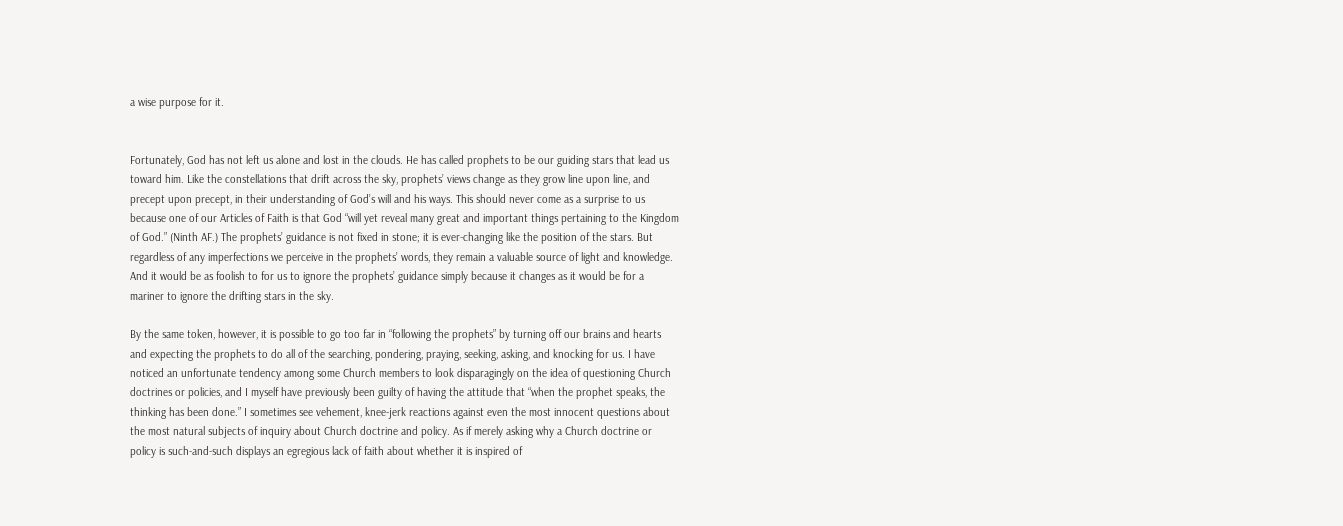a wise purpose for it.


Fortunately, God has not left us alone and lost in the clouds. He has called prophets to be our guiding stars that lead us toward him. Like the constellations that drift across the sky, prophets’ views change as they grow line upon line, and precept upon precept, in their understanding of God’s will and his ways. This should never come as a surprise to us because one of our Articles of Faith is that God “will yet reveal many great and important things pertaining to the Kingdom of God.” (Ninth AF.) The prophets’ guidance is not fixed in stone; it is ever-changing like the position of the stars. But regardless of any imperfections we perceive in the prophets’ words, they remain a valuable source of light and knowledge. And it would be as foolish to for us to ignore the prophets’ guidance simply because it changes as it would be for a mariner to ignore the drifting stars in the sky.

By the same token, however, it is possible to go too far in “following the prophets” by turning off our brains and hearts and expecting the prophets to do all of the searching, pondering, praying, seeking, asking, and knocking for us. I have noticed an unfortunate tendency among some Church members to look disparagingly on the idea of questioning Church doctrines or policies, and I myself have previously been guilty of having the attitude that “when the prophet speaks, the thinking has been done.” I sometimes see vehement, knee-jerk reactions against even the most innocent questions about the most natural subjects of inquiry about Church doctrine and policy. As if merely asking why a Church doctrine or policy is such-and-such displays an egregious lack of faith about whether it is inspired of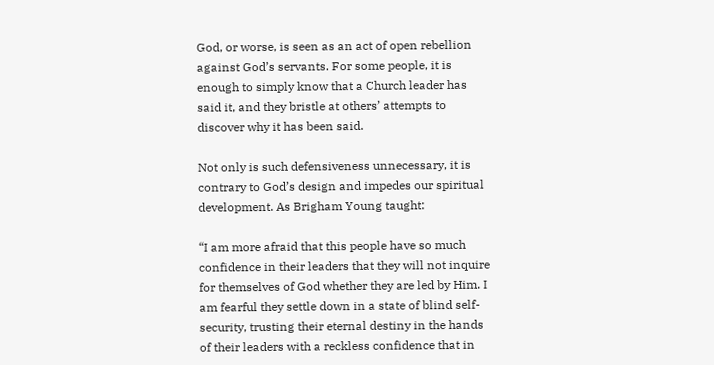God, or worse, is seen as an act of open rebellion against God’s servants. For some people, it is enough to simply know that a Church leader has said it, and they bristle at others’ attempts to discover why it has been said.

Not only is such defensiveness unnecessary, it is contrary to God’s design and impedes our spiritual development. As Brigham Young taught:

“I am more afraid that this people have so much confidence in their leaders that they will not inquire for themselves of God whether they are led by Him. I am fearful they settle down in a state of blind self-security, trusting their eternal destiny in the hands of their leaders with a reckless confidence that in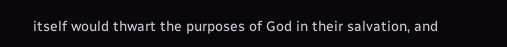itself would thwart the purposes of God in their salvation, and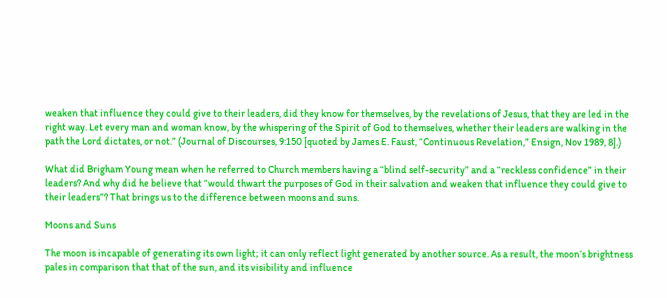weaken that influence they could give to their leaders, did they know for themselves, by the revelations of Jesus, that they are led in the right way. Let every man and woman know, by the whispering of the Spirit of God to themselves, whether their leaders are walking in the path the Lord dictates, or not.” (Journal of Discourses, 9:150 [quoted by James E. Faust, “Continuous Revelation,” Ensign, Nov 1989, 8].)

What did Brigham Young mean when he referred to Church members having a “blind self-security” and a “reckless confidence” in their leaders? And why did he believe that “would thwart the purposes of God in their salvation and weaken that influence they could give to their leaders”? That brings us to the difference between moons and suns.

Moons and Suns

The moon is incapable of generating its own light; it can only reflect light generated by another source. As a result, the moon’s brightness pales in comparison that that of the sun, and its visibility and influence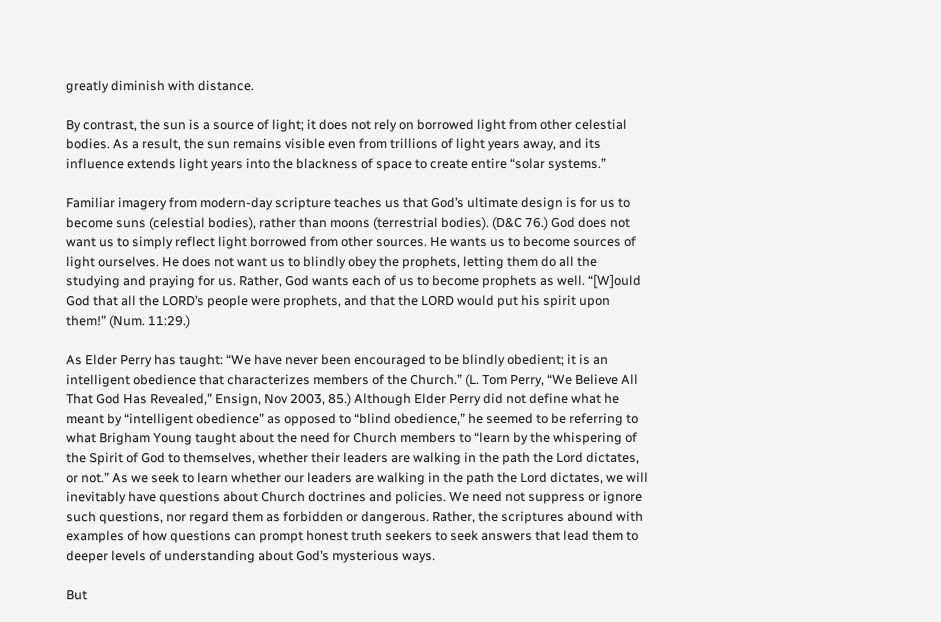greatly diminish with distance.

By contrast, the sun is a source of light; it does not rely on borrowed light from other celestial bodies. As a result, the sun remains visible even from trillions of light years away, and its influence extends light years into the blackness of space to create entire “solar systems.”

Familiar imagery from modern-day scripture teaches us that God’s ultimate design is for us to become suns (celestial bodies), rather than moons (terrestrial bodies). (D&C 76.) God does not want us to simply reflect light borrowed from other sources. He wants us to become sources of light ourselves. He does not want us to blindly obey the prophets, letting them do all the studying and praying for us. Rather, God wants each of us to become prophets as well. “[W]ould God that all the LORD’s people were prophets, and that the LORD would put his spirit upon them!” (Num. 11:29.)

As Elder Perry has taught: “We have never been encouraged to be blindly obedient; it is an intelligent obedience that characterizes members of the Church.” (L. Tom Perry, “We Believe All That God Has Revealed,” Ensign, Nov 2003, 85.) Although Elder Perry did not define what he meant by “intelligent obedience” as opposed to “blind obedience,” he seemed to be referring to what Brigham Young taught about the need for Church members to “learn by the whispering of the Spirit of God to themselves, whether their leaders are walking in the path the Lord dictates, or not.” As we seek to learn whether our leaders are walking in the path the Lord dictates, we will inevitably have questions about Church doctrines and policies. We need not suppress or ignore such questions, nor regard them as forbidden or dangerous. Rather, the scriptures abound with examples of how questions can prompt honest truth seekers to seek answers that lead them to deeper levels of understanding about God’s mysterious ways.

But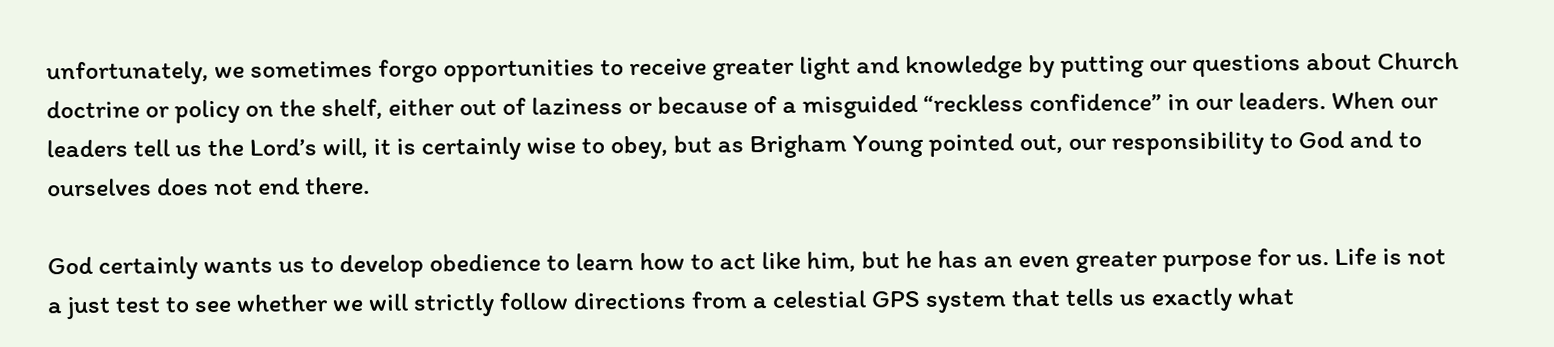unfortunately, we sometimes forgo opportunities to receive greater light and knowledge by putting our questions about Church doctrine or policy on the shelf, either out of laziness or because of a misguided “reckless confidence” in our leaders. When our leaders tell us the Lord’s will, it is certainly wise to obey, but as Brigham Young pointed out, our responsibility to God and to ourselves does not end there.

God certainly wants us to develop obedience to learn how to act like him, but he has an even greater purpose for us. Life is not a just test to see whether we will strictly follow directions from a celestial GPS system that tells us exactly what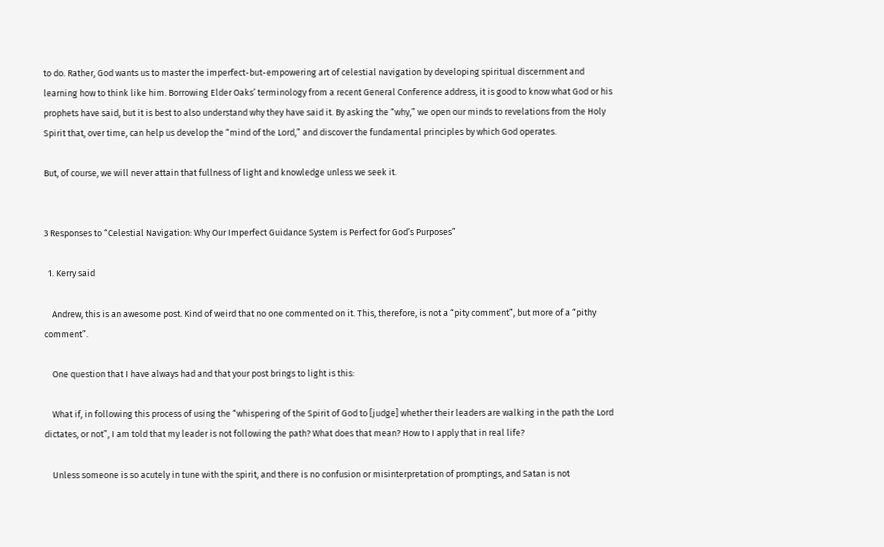to do. Rather, God wants us to master the imperfect-but-empowering art of celestial navigation by developing spiritual discernment and learning how to think like him. Borrowing Elder Oaks’ terminology from a recent General Conference address, it is good to know what God or his prophets have said, but it is best to also understand why they have said it. By asking the “why,” we open our minds to revelations from the Holy Spirit that, over time, can help us develop the “mind of the Lord,” and discover the fundamental principles by which God operates.

But, of course, we will never attain that fullness of light and knowledge unless we seek it.


3 Responses to “Celestial Navigation: Why Our Imperfect Guidance System is Perfect for God’s Purposes”

  1. Kerry said

    Andrew, this is an awesome post. Kind of weird that no one commented on it. This, therefore, is not a “pity comment”, but more of a “pithy comment”.

    One question that I have always had and that your post brings to light is this:

    What if, in following this process of using the “whispering of the Spirit of God to [judge] whether their leaders are walking in the path the Lord dictates, or not”, I am told that my leader is not following the path? What does that mean? How to I apply that in real life?

    Unless someone is so acutely in tune with the spirit, and there is no confusion or misinterpretation of promptings, and Satan is not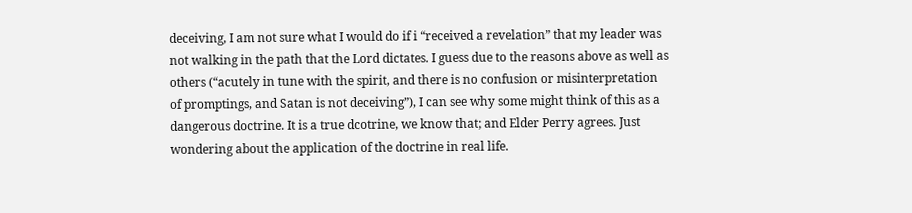deceiving, I am not sure what I would do if i “received a revelation” that my leader was not walking in the path that the Lord dictates. I guess due to the reasons above as well as others (“acutely in tune with the spirit, and there is no confusion or misinterpretation of promptings, and Satan is not deceiving”), I can see why some might think of this as a dangerous doctrine. It is a true dcotrine, we know that; and Elder Perry agrees. Just wondering about the application of the doctrine in real life.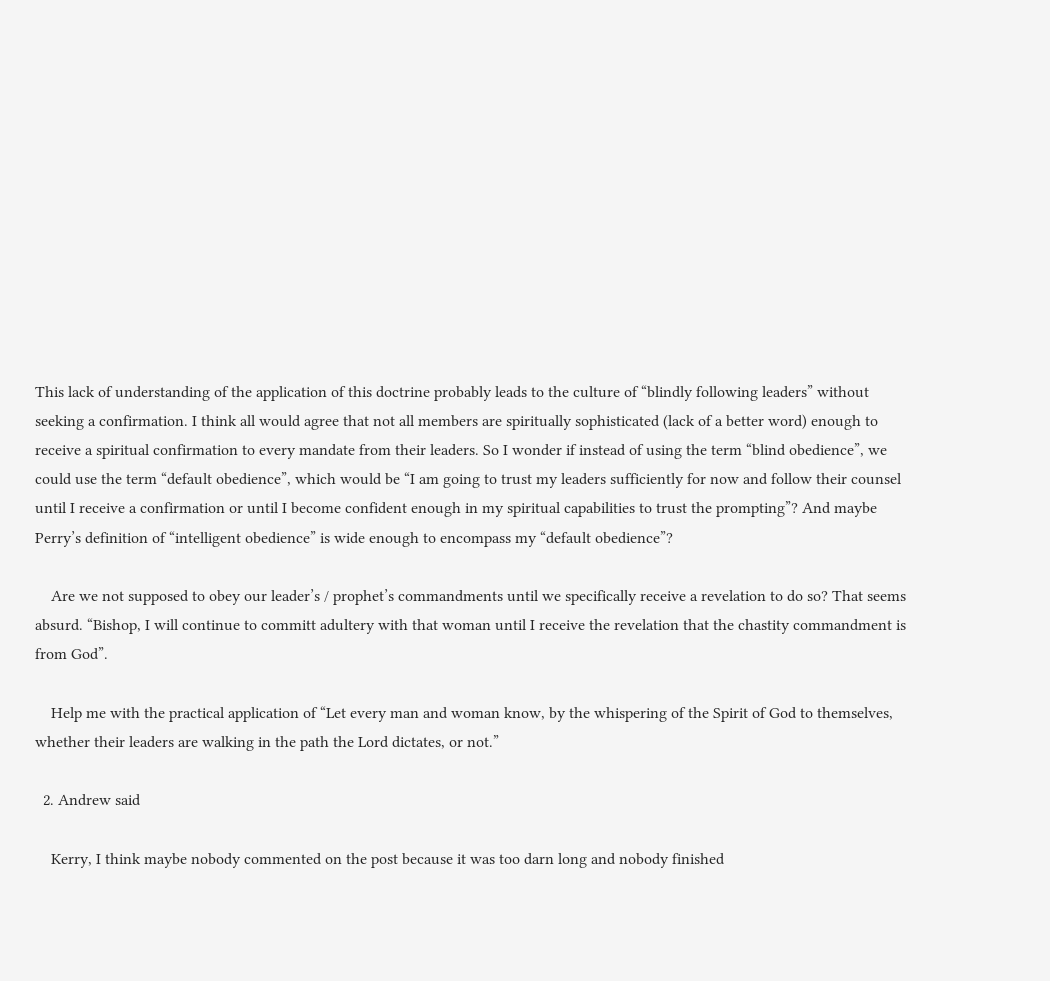This lack of understanding of the application of this doctrine probably leads to the culture of “blindly following leaders” without seeking a confirmation. I think all would agree that not all members are spiritually sophisticated (lack of a better word) enough to receive a spiritual confirmation to every mandate from their leaders. So I wonder if instead of using the term “blind obedience”, we could use the term “default obedience”, which would be “I am going to trust my leaders sufficiently for now and follow their counsel until I receive a confirmation or until I become confident enough in my spiritual capabilities to trust the prompting”? And maybe Perry’s definition of “intelligent obedience” is wide enough to encompass my “default obedience”?

    Are we not supposed to obey our leader’s / prophet’s commandments until we specifically receive a revelation to do so? That seems absurd. “Bishop, I will continue to committ adultery with that woman until I receive the revelation that the chastity commandment is from God”.

    Help me with the practical application of “Let every man and woman know, by the whispering of the Spirit of God to themselves, whether their leaders are walking in the path the Lord dictates, or not.”

  2. Andrew said

    Kerry, I think maybe nobody commented on the post because it was too darn long and nobody finished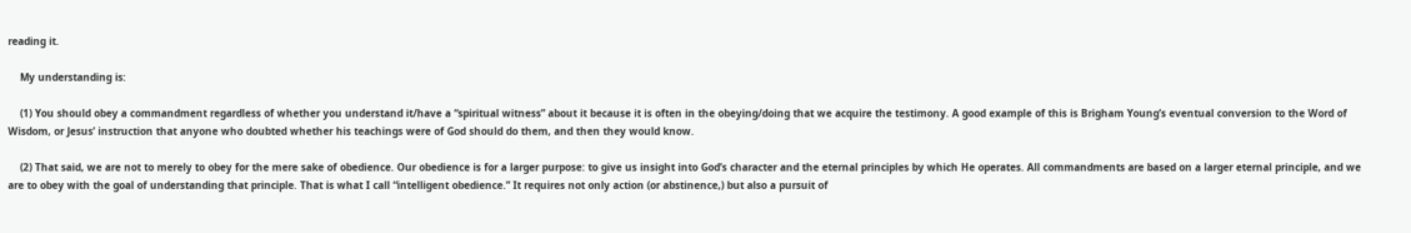reading it.

    My understanding is:

    (1) You should obey a commandment regardless of whether you understand it/have a “spiritual witness” about it because it is often in the obeying/doing that we acquire the testimony. A good example of this is Brigham Young’s eventual conversion to the Word of Wisdom, or Jesus’ instruction that anyone who doubted whether his teachings were of God should do them, and then they would know.

    (2) That said, we are not to merely to obey for the mere sake of obedience. Our obedience is for a larger purpose: to give us insight into God’s character and the eternal principles by which He operates. All commandments are based on a larger eternal principle, and we are to obey with the goal of understanding that principle. That is what I call “intelligent obedience.” It requires not only action (or abstinence,) but also a pursuit of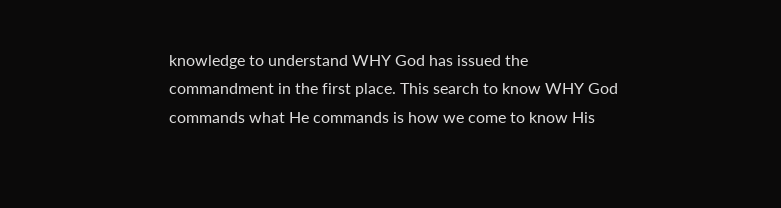knowledge to understand WHY God has issued the commandment in the first place. This search to know WHY God commands what He commands is how we come to know His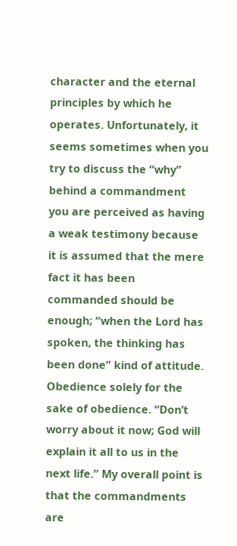character and the eternal principles by which he operates. Unfortunately, it seems sometimes when you try to discuss the “why” behind a commandment you are perceived as having a weak testimony because it is assumed that the mere fact it has been commanded should be enough; “when the Lord has spoken, the thinking has been done” kind of attitude. Obedience solely for the sake of obedience. “Don’t worry about it now; God will explain it all to us in the next life.” My overall point is that the commandments are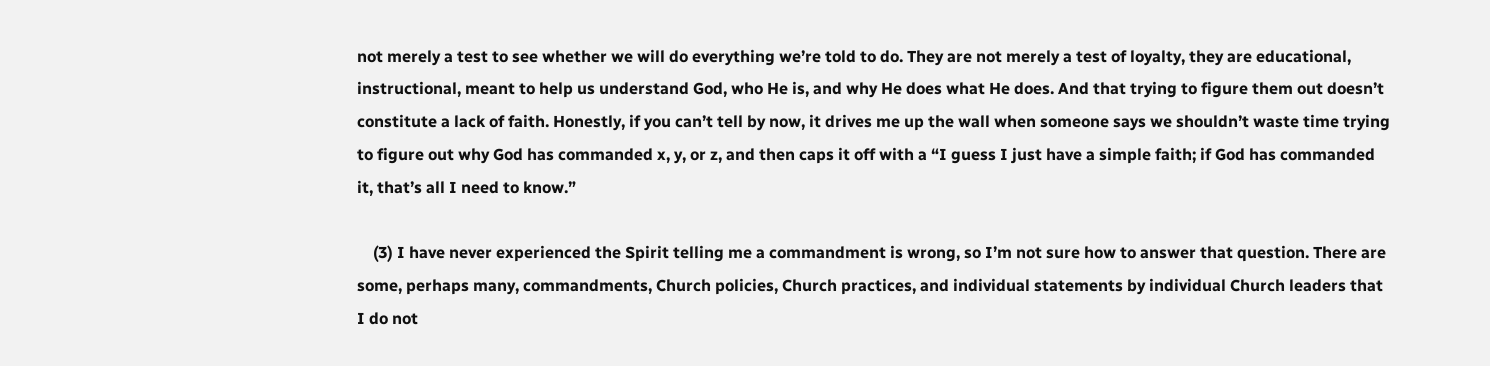not merely a test to see whether we will do everything we’re told to do. They are not merely a test of loyalty, they are educational, instructional, meant to help us understand God, who He is, and why He does what He does. And that trying to figure them out doesn’t constitute a lack of faith. Honestly, if you can’t tell by now, it drives me up the wall when someone says we shouldn’t waste time trying to figure out why God has commanded x, y, or z, and then caps it off with a “I guess I just have a simple faith; if God has commanded it, that’s all I need to know.”

    (3) I have never experienced the Spirit telling me a commandment is wrong, so I’m not sure how to answer that question. There are some, perhaps many, commandments, Church policies, Church practices, and individual statements by individual Church leaders that I do not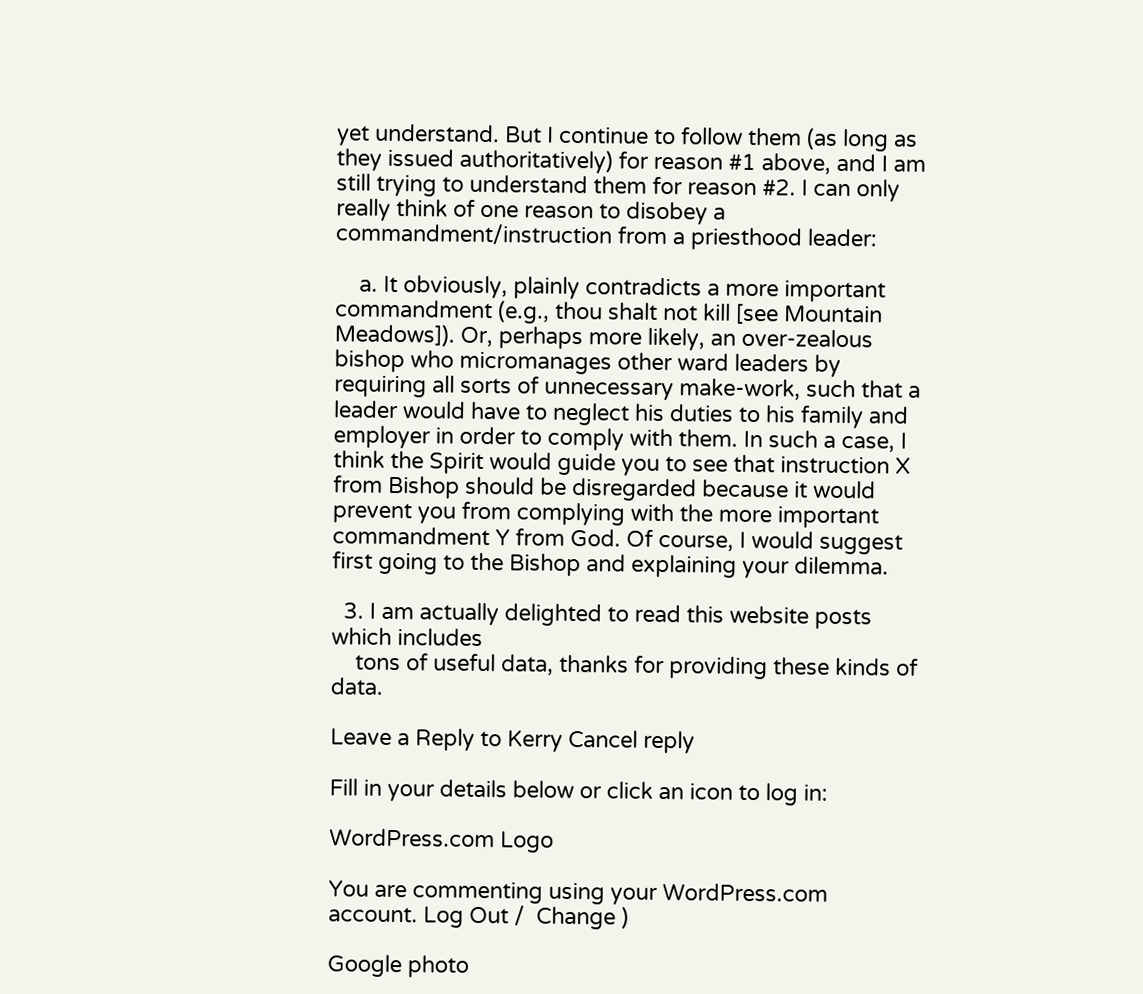yet understand. But I continue to follow them (as long as they issued authoritatively) for reason #1 above, and I am still trying to understand them for reason #2. I can only really think of one reason to disobey a commandment/instruction from a priesthood leader:

    a. It obviously, plainly contradicts a more important commandment (e.g., thou shalt not kill [see Mountain Meadows]). Or, perhaps more likely, an over-zealous bishop who micromanages other ward leaders by requiring all sorts of unnecessary make-work, such that a leader would have to neglect his duties to his family and employer in order to comply with them. In such a case, I think the Spirit would guide you to see that instruction X from Bishop should be disregarded because it would prevent you from complying with the more important commandment Y from God. Of course, I would suggest first going to the Bishop and explaining your dilemma.

  3. I am actually delighted to read this website posts which includes
    tons of useful data, thanks for providing these kinds of data.

Leave a Reply to Kerry Cancel reply

Fill in your details below or click an icon to log in:

WordPress.com Logo

You are commenting using your WordPress.com account. Log Out /  Change )

Google photo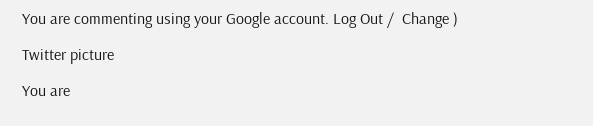You are commenting using your Google account. Log Out /  Change )

Twitter picture

You are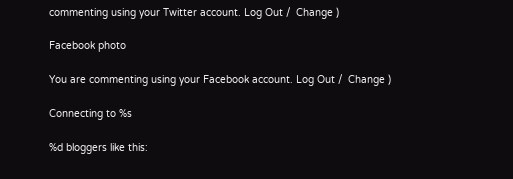commenting using your Twitter account. Log Out /  Change )

Facebook photo

You are commenting using your Facebook account. Log Out /  Change )

Connecting to %s

%d bloggers like this: